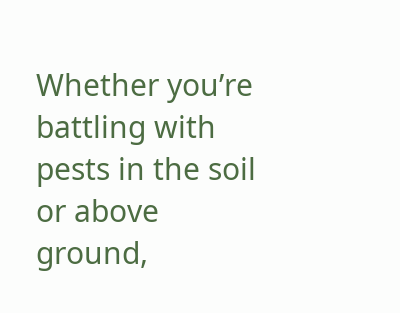Whether you’re battling with pests in the soil or above ground,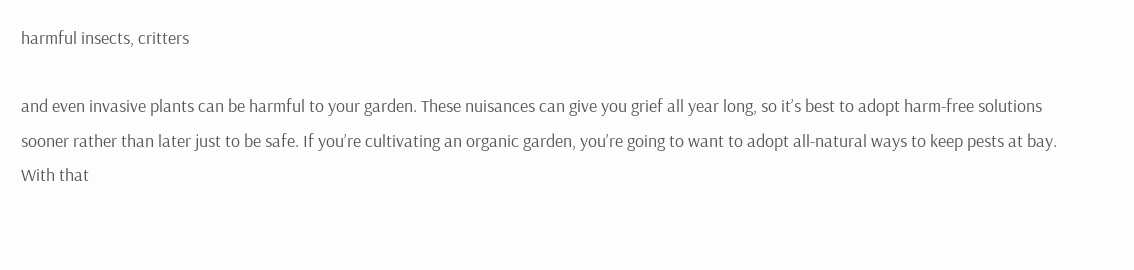harmful insects, critters

and even invasive plants can be harmful to your garden. These nuisances can give you grief all year long, so it’s best to adopt harm-free solutions sooner rather than later just to be safe. If you’re cultivating an organic garden, you’re going to want to adopt all-natural ways to keep pests at bay. With that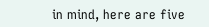in mind, here are five